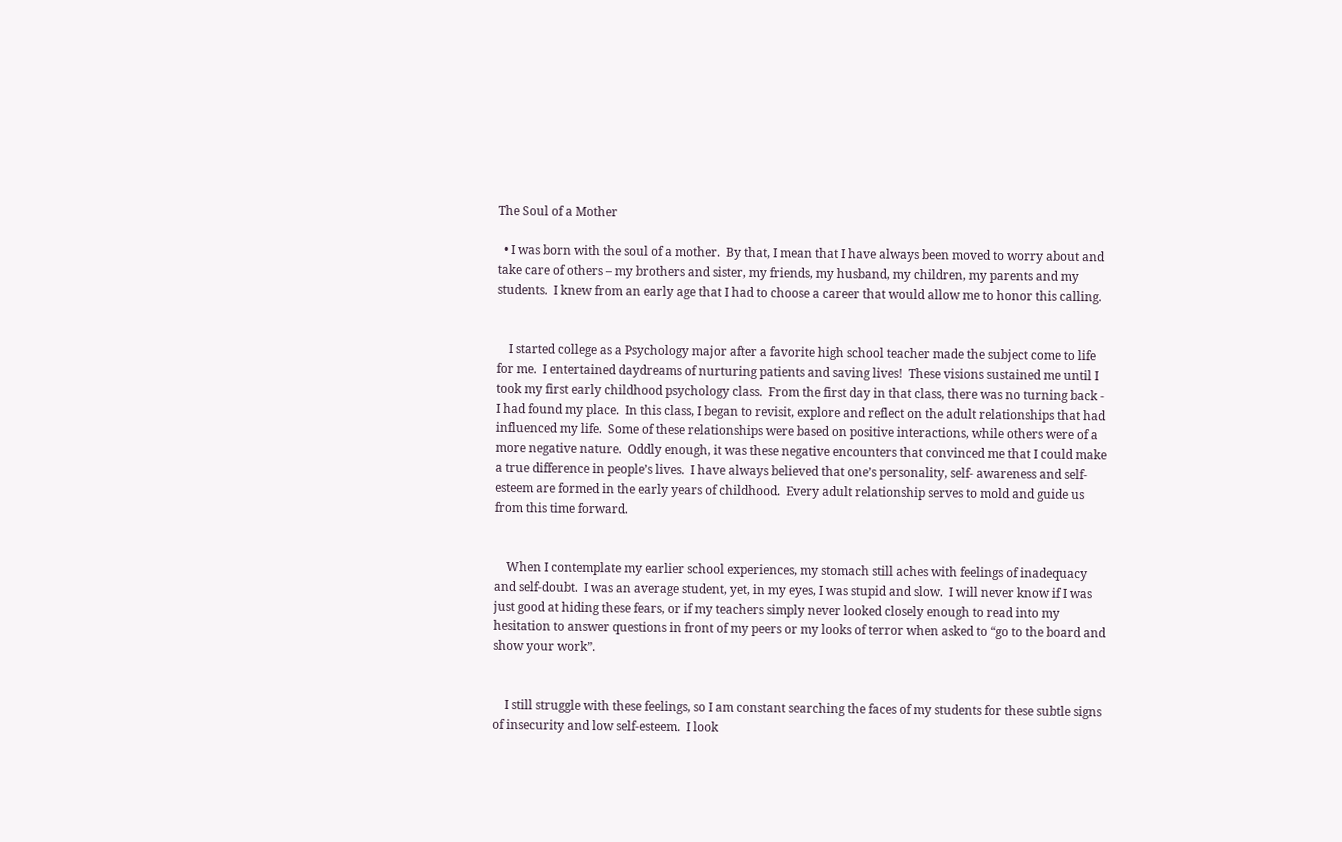The Soul of a Mother

  • I was born with the soul of a mother.  By that, I mean that I have always been moved to worry about and take care of others – my brothers and sister, my friends, my husband, my children, my parents and my students.  I knew from an early age that I had to choose a career that would allow me to honor this calling.


    I started college as a Psychology major after a favorite high school teacher made the subject come to life for me.  I entertained daydreams of nurturing patients and saving lives!  These visions sustained me until I took my first early childhood psychology class.  From the first day in that class, there was no turning back - I had found my place.  In this class, I began to revisit, explore and reflect on the adult relationships that had influenced my life.  Some of these relationships were based on positive interactions, while others were of a more negative nature.  Oddly enough, it was these negative encounters that convinced me that I could make a true difference in people’s lives.  I have always believed that one’s personality, self- awareness and self-esteem are formed in the early years of childhood.  Every adult relationship serves to mold and guide us from this time forward.


    When I contemplate my earlier school experiences, my stomach still aches with feelings of inadequacy and self-doubt.  I was an average student, yet, in my eyes, I was stupid and slow.  I will never know if I was just good at hiding these fears, or if my teachers simply never looked closely enough to read into my hesitation to answer questions in front of my peers or my looks of terror when asked to “go to the board and show your work”.


    I still struggle with these feelings, so I am constant searching the faces of my students for these subtle signs of insecurity and low self-esteem.  I look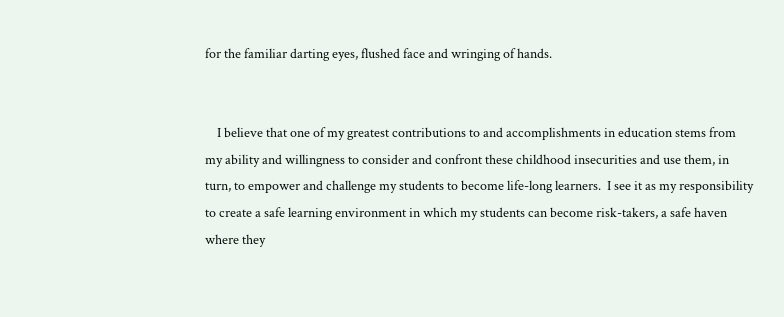for the familiar darting eyes, flushed face and wringing of hands.


    I believe that one of my greatest contributions to and accomplishments in education stems from my ability and willingness to consider and confront these childhood insecurities and use them, in turn, to empower and challenge my students to become life-long learners.  I see it as my responsibility to create a safe learning environment in which my students can become risk-takers, a safe haven where they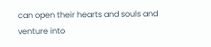can open their hearts and souls and venture into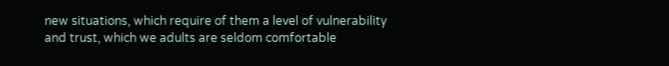new situations, which require of them a level of vulnerability and trust, which we adults are seldom comfortable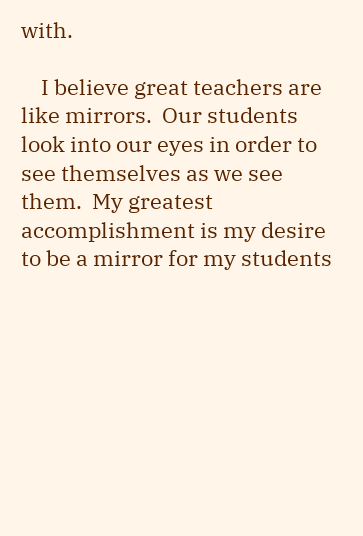with.

    I believe great teachers are like mirrors.  Our students look into our eyes in order to see themselves as we see them.  My greatest accomplishment is my desire to be a mirror for my students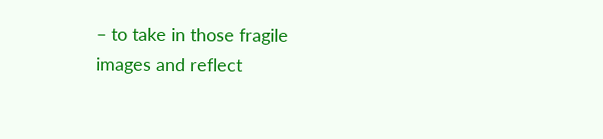– to take in those fragile images and reflect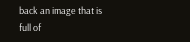back an image that is full of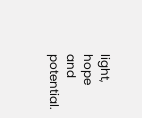light, hope and potential.